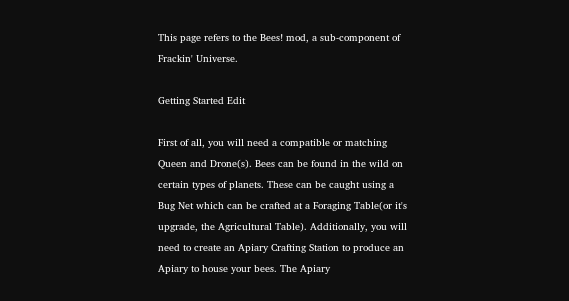This page refers to the Bees! mod, a sub-component of Frackin' Universe.

Getting Started Edit

First of all, you will need a compatible or matching Queen and Drone(s). Bees can be found in the wild on certain types of planets. These can be caught using a Bug Net which can be crafted at a Foraging Table(or it's upgrade, the Agricultural Table). Additionally, you will need to create an Apiary Crafting Station to produce an Apiary to house your bees. The Apiary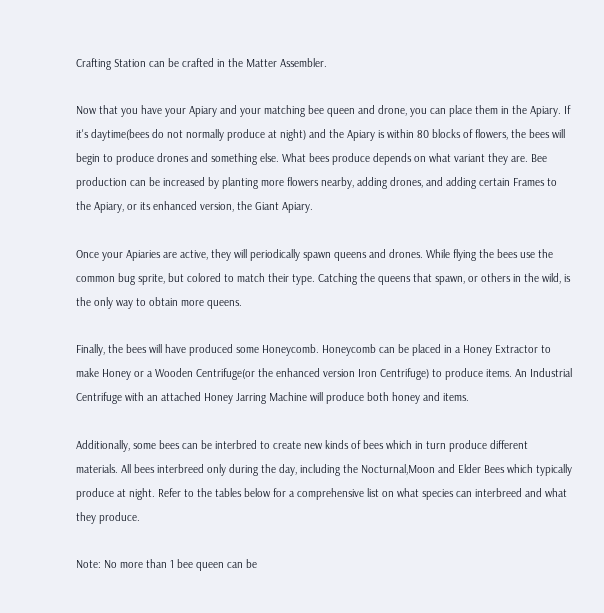Crafting Station can be crafted in the Matter Assembler.

Now that you have your Apiary and your matching bee queen and drone, you can place them in the Apiary. If it's daytime(bees do not normally produce at night) and the Apiary is within 80 blocks of flowers, the bees will begin to produce drones and something else. What bees produce depends on what variant they are. Bee production can be increased by planting more flowers nearby, adding drones, and adding certain Frames to the Apiary, or its enhanced version, the Giant Apiary.

Once your Apiaries are active, they will periodically spawn queens and drones. While flying the bees use the common bug sprite, but colored to match their type. Catching the queens that spawn, or others in the wild, is the only way to obtain more queens.

Finally, the bees will have produced some Honeycomb. Honeycomb can be placed in a Honey Extractor to make Honey or a Wooden Centrifuge(or the enhanced version Iron Centrifuge) to produce items. An Industrial Centrifuge with an attached Honey Jarring Machine will produce both honey and items.

Additionally, some bees can be interbred to create new kinds of bees which in turn produce different materials. All bees interbreed only during the day, including the Nocturnal,Moon and Elder Bees which typically produce at night. Refer to the tables below for a comprehensive list on what species can interbreed and what they produce.

Note: No more than 1 bee queen can be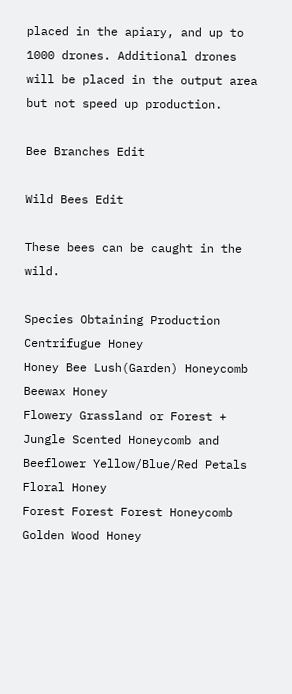placed in the apiary, and up to 1000 drones. Additional drones will be placed in the output area but not speed up production.

Bee Branches Edit

Wild Bees Edit

These bees can be caught in the wild.

Species Obtaining Production Centrifugue Honey
Honey Bee Lush(Garden) Honeycomb Beewax Honey
Flowery Grassland or Forest + Jungle Scented Honeycomb and Beeflower Yellow/Blue/Red Petals Floral Honey
Forest Forest Forest Honeycomb Golden Wood Honey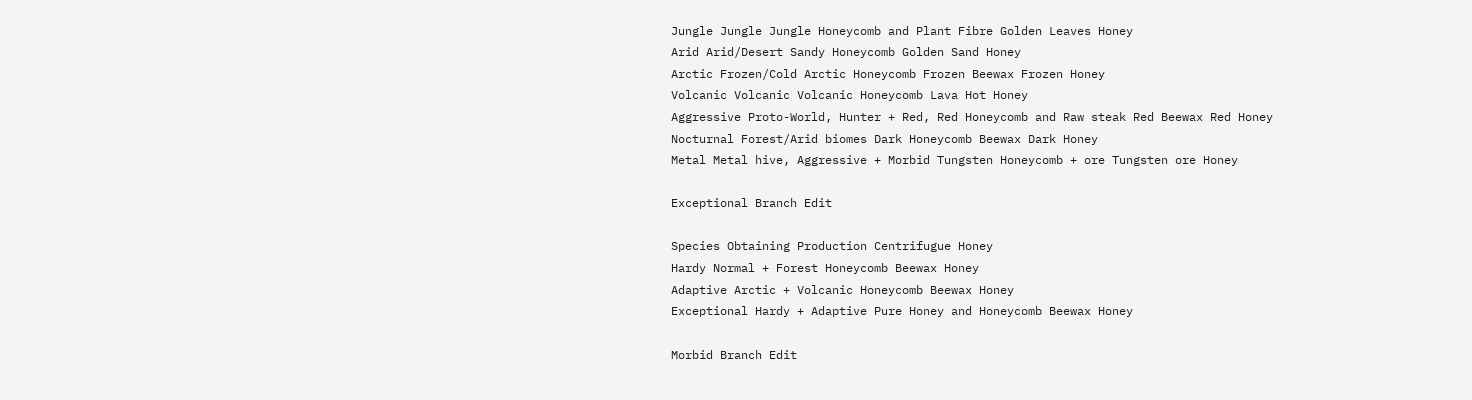Jungle Jungle Jungle Honeycomb and Plant Fibre Golden Leaves Honey
Arid Arid/Desert Sandy Honeycomb Golden Sand Honey
Arctic Frozen/Cold Arctic Honeycomb Frozen Beewax Frozen Honey
Volcanic Volcanic Volcanic Honeycomb Lava Hot Honey
Aggressive Proto-World, Hunter + Red, Red Honeycomb and Raw steak Red Beewax Red Honey
Nocturnal Forest/Arid biomes Dark Honeycomb Beewax Dark Honey
Metal Metal hive, Aggressive + Morbid Tungsten Honeycomb + ore Tungsten ore Honey

Exceptional Branch Edit

Species Obtaining Production Centrifugue Honey
Hardy Normal + Forest Honeycomb Beewax Honey
Adaptive Arctic + Volcanic Honeycomb Beewax Honey
Exceptional Hardy + Adaptive Pure Honey and Honeycomb Beewax Honey

Morbid Branch Edit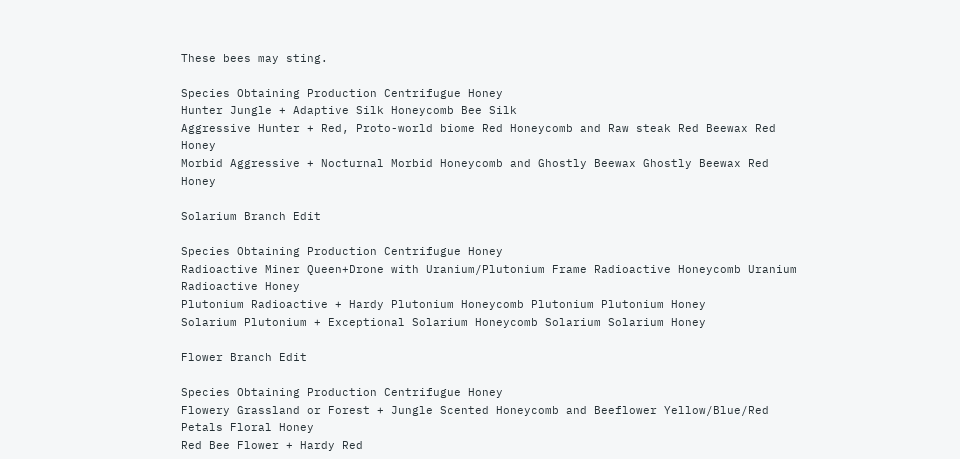These bees may sting.

Species Obtaining Production Centrifugue Honey
Hunter Jungle + Adaptive Silk Honeycomb Bee Silk
Aggressive Hunter + Red, Proto-world biome Red Honeycomb and Raw steak Red Beewax Red Honey
Morbid Aggressive + Nocturnal Morbid Honeycomb and Ghostly Beewax Ghostly Beewax Red Honey

Solarium Branch Edit

Species Obtaining Production Centrifugue Honey
Radioactive Miner Queen+Drone with Uranium/Plutonium Frame Radioactive Honeycomb Uranium Radioactive Honey
Plutonium Radioactive + Hardy Plutonium Honeycomb Plutonium Plutonium Honey
Solarium Plutonium + Exceptional Solarium Honeycomb Solarium Solarium Honey

Flower Branch Edit

Species Obtaining Production Centrifugue Honey
Flowery Grassland or Forest + Jungle Scented Honeycomb and Beeflower Yellow/Blue/Red Petals Floral Honey
Red Bee Flower + Hardy Red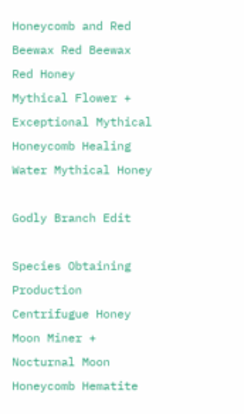Honeycomb and Red Beewax Red Beewax Red Honey
Mythical Flower + Exceptional Mythical Honeycomb Healing Water Mythical Honey

Godly Branch Edit

Species Obtaining Production Centrifugue Honey
Moon Miner + Nocturnal Moon Honeycomb Hematite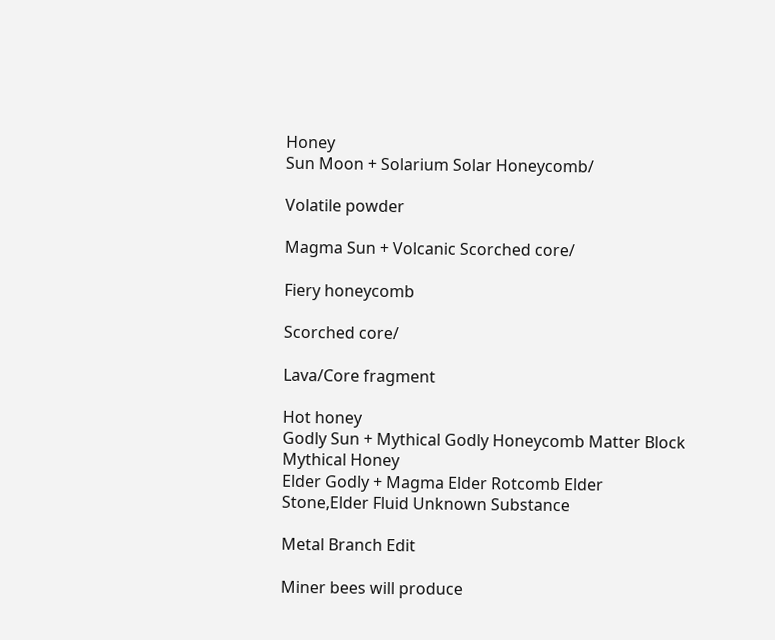Honey
Sun Moon + Solarium Solar Honeycomb/

Volatile powder

Magma Sun + Volcanic Scorched core/

Fiery honeycomb

Scorched core/

Lava/Core fragment

Hot honey
Godly Sun + Mythical Godly Honeycomb Matter Block Mythical Honey
Elder Godly + Magma Elder Rotcomb Elder Stone,Elder Fluid Unknown Substance

Metal Branch Edit

Miner bees will produce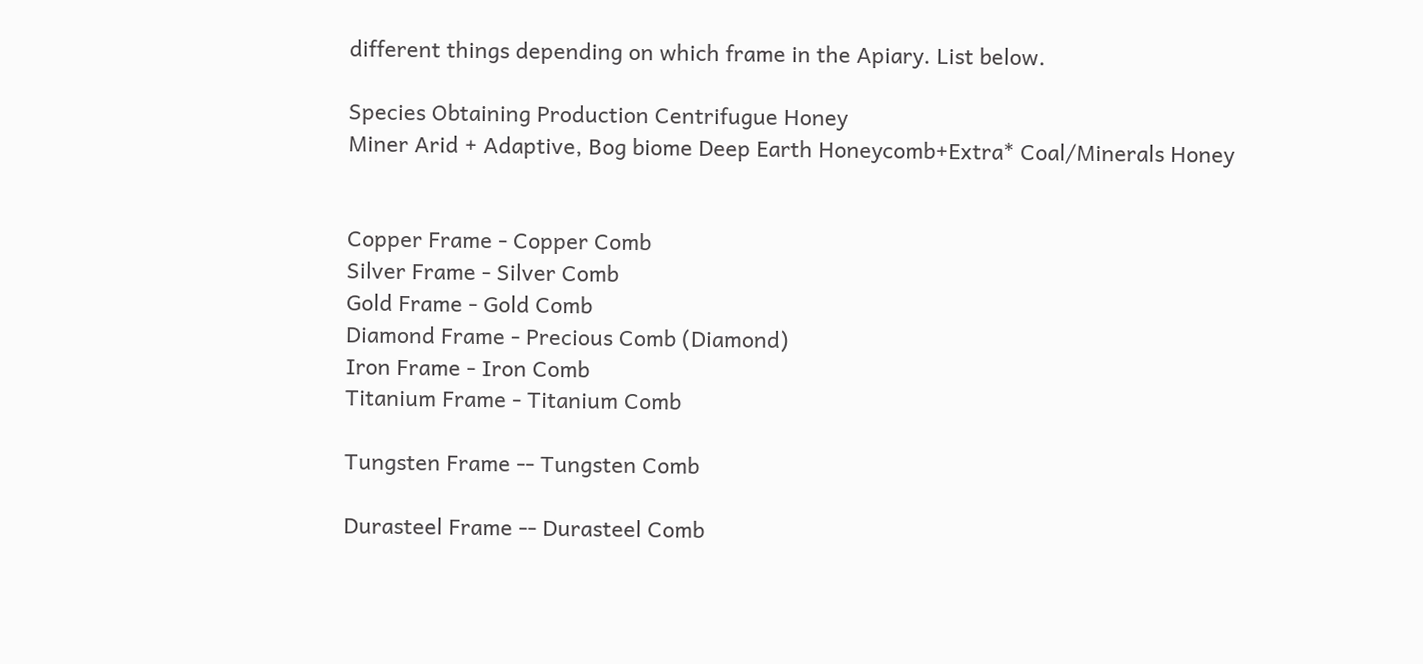different things depending on which frame in the Apiary. List below.

Species Obtaining Production Centrifugue Honey
Miner Arid + Adaptive, Bog biome Deep Earth Honeycomb+Extra* Coal/Minerals Honey


Copper Frame - Copper Comb
Silver Frame - Silver Comb
Gold Frame - Gold Comb
Diamond Frame - Precious Comb (Diamond)
Iron Frame - Iron Comb
Titanium Frame - Titanium Comb

Tungsten Frame -- Tungsten Comb

Durasteel Frame -- Durasteel Comb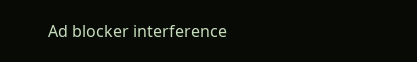Ad blocker interference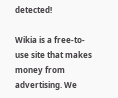detected!

Wikia is a free-to-use site that makes money from advertising. We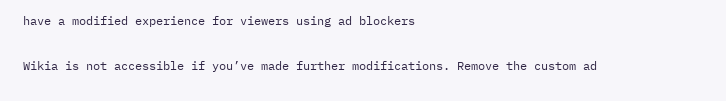have a modified experience for viewers using ad blockers

Wikia is not accessible if you’ve made further modifications. Remove the custom ad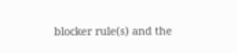blocker rule(s) and the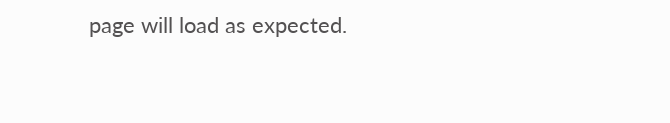page will load as expected.